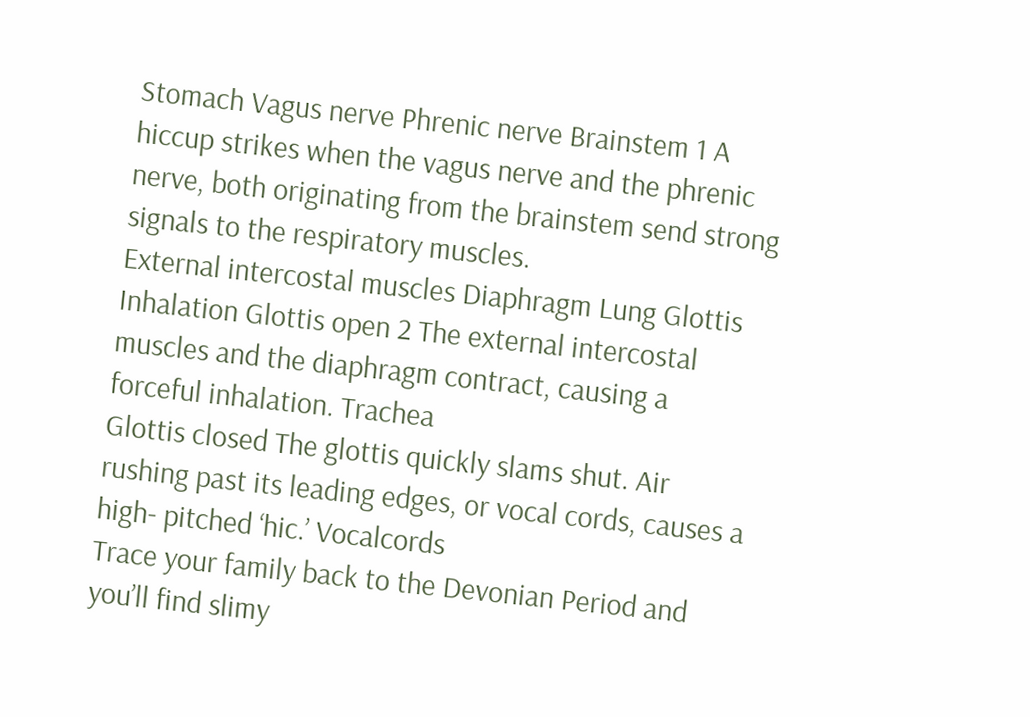Stomach Vagus nerve Phrenic nerve Brainstem 1 A hiccup strikes when the vagus nerve and the phrenic nerve, both originating from the brainstem send strong signals to the respiratory muscles.
External intercostal muscles Diaphragm Lung Glottis Inhalation Glottis open 2 The external intercostal muscles and the diaphragm contract, causing a forceful inhalation. Trachea
Glottis closed The glottis quickly slams shut. Air rushing past its leading edges, or vocal cords, causes a high- pitched ‘hic.’ Vocalcords
Trace your family back to the Devonian Period and you’ll find slimy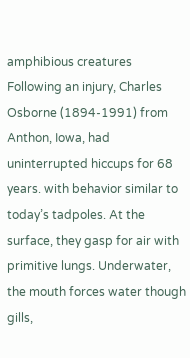amphibious creatures Following an injury, Charles Osborne (1894-1991) from Anthon, Iowa, had uninterrupted hiccups for 68 years. with behavior similar to today’s tadpoles. At the surface, they gasp for air with primitive lungs. Underwater, the mouth forces water though gills,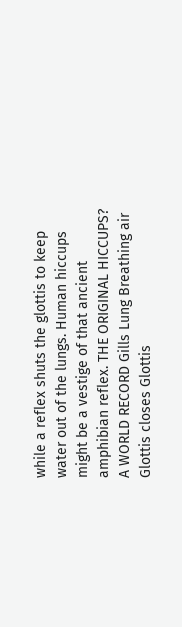while a reflex shuts the glottis to keep water out of the lungs. Human hiccups might be a vestige of that ancient amphibian reflex. THE ORIGINAL HICCUPS? A WORLD RECORD Gills Lung Breathing air Glottis closes Glottis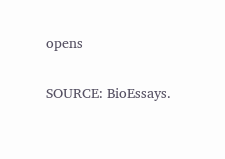opens

SOURCE: BioEssays.